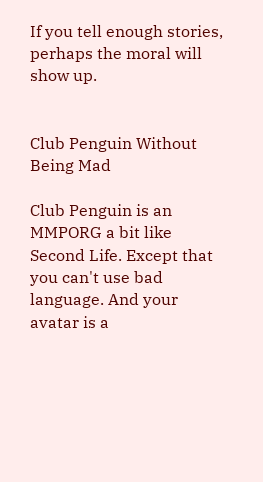If you tell enough stories, perhaps the moral will show up.


Club Penguin Without Being Mad

Club Penguin is an MMPORG a bit like Second Life. Except that you can't use bad language. And your avatar is a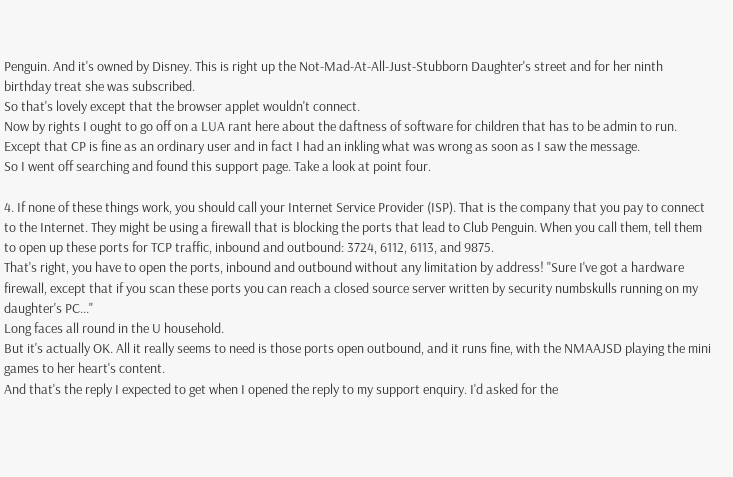Penguin. And it's owned by Disney. This is right up the Not-Mad-At-All-Just-Stubborn Daughter's street and for her ninth birthday treat she was subscribed.
So that's lovely except that the browser applet wouldn't connect.
Now by rights I ought to go off on a LUA rant here about the daftness of software for children that has to be admin to run. Except that CP is fine as an ordinary user and in fact I had an inkling what was wrong as soon as I saw the message.
So I went off searching and found this support page. Take a look at point four.

4. If none of these things work, you should call your Internet Service Provider (ISP). That is the company that you pay to connect to the Internet. They might be using a firewall that is blocking the ports that lead to Club Penguin. When you call them, tell them to open up these ports for TCP traffic, inbound and outbound: 3724, 6112, 6113, and 9875.
That's right, you have to open the ports, inbound and outbound without any limitation by address! "Sure I've got a hardware firewall, except that if you scan these ports you can reach a closed source server written by security numbskulls running on my daughter's PC..."
Long faces all round in the U household.
But it's actually OK. All it really seems to need is those ports open outbound, and it runs fine, with the NMAAJSD playing the mini games to her heart's content.
And that's the reply I expected to get when I opened the reply to my support enquiry. I'd asked for the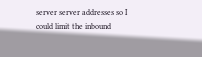server server addresses so I could limit the inbound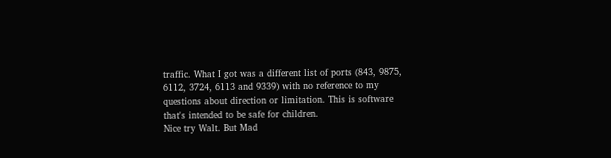traffic. What I got was a different list of ports (843, 9875, 6112, 3724, 6113 and 9339) with no reference to my questions about direction or limitation. This is software that's intended to be safe for children.
Nice try Walt. But Mad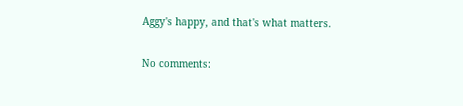Aggy's happy, and that's what matters.

No comments: